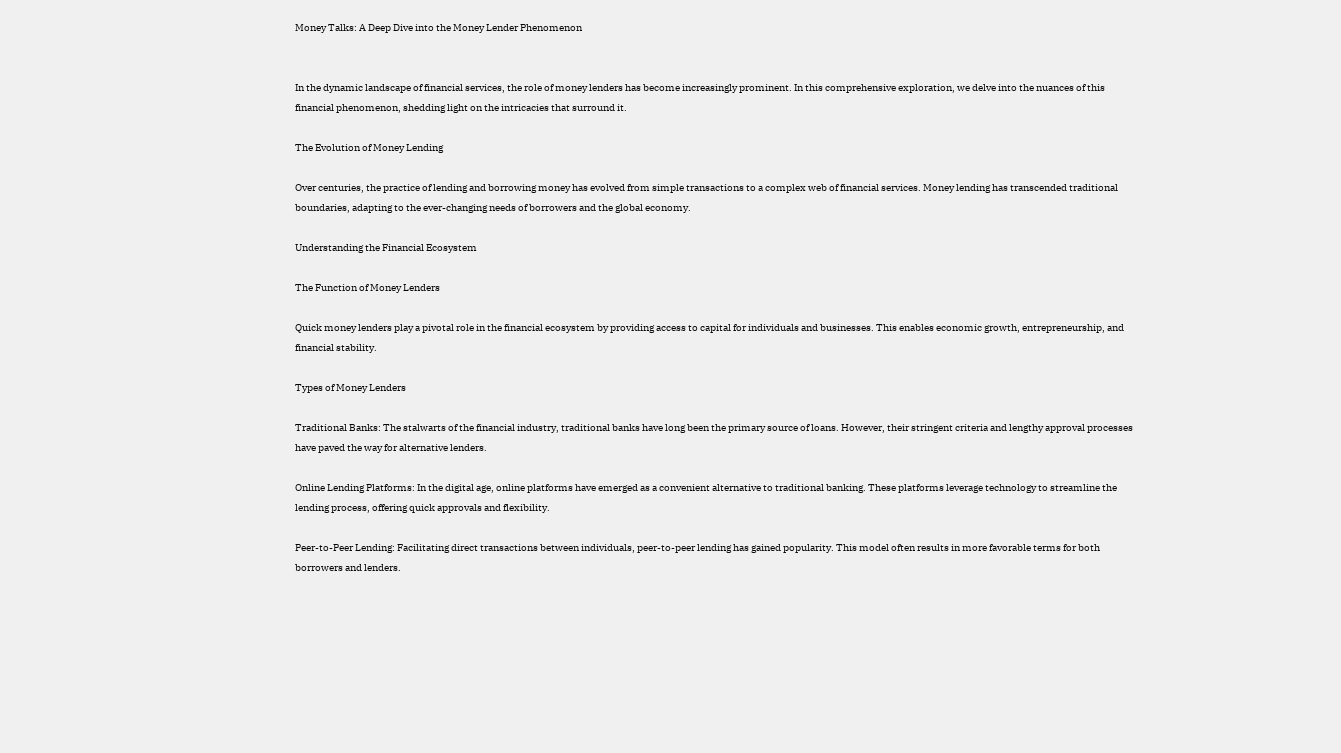Money Talks: A Deep Dive into the Money Lender Phenomenon


In the dynamic landscape of financial services, the role of money lenders has become increasingly prominent. In this comprehensive exploration, we delve into the nuances of this financial phenomenon, shedding light on the intricacies that surround it.

The Evolution of Money Lending

Over centuries, the practice of lending and borrowing money has evolved from simple transactions to a complex web of financial services. Money lending has transcended traditional boundaries, adapting to the ever-changing needs of borrowers and the global economy.

Understanding the Financial Ecosystem

The Function of Money Lenders

Quick money lenders play a pivotal role in the financial ecosystem by providing access to capital for individuals and businesses. This enables economic growth, entrepreneurship, and financial stability.

Types of Money Lenders

Traditional Banks: The stalwarts of the financial industry, traditional banks have long been the primary source of loans. However, their stringent criteria and lengthy approval processes have paved the way for alternative lenders.

Online Lending Platforms: In the digital age, online platforms have emerged as a convenient alternative to traditional banking. These platforms leverage technology to streamline the lending process, offering quick approvals and flexibility.

Peer-to-Peer Lending: Facilitating direct transactions between individuals, peer-to-peer lending has gained popularity. This model often results in more favorable terms for both borrowers and lenders.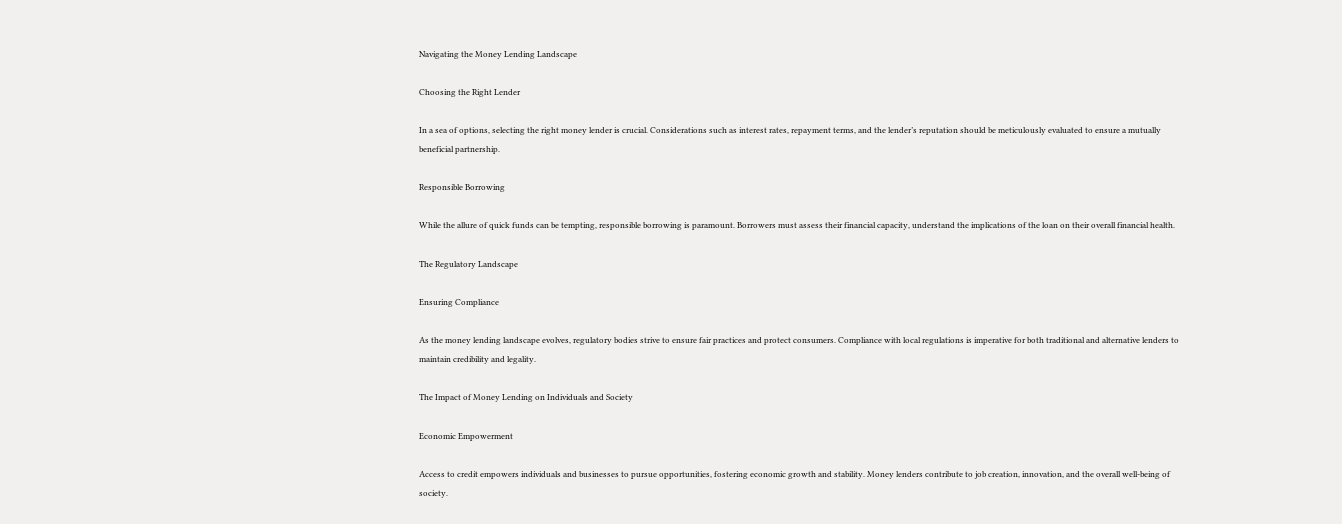Navigating the Money Lending Landscape

Choosing the Right Lender

In a sea of options, selecting the right money lender is crucial. Considerations such as interest rates, repayment terms, and the lender’s reputation should be meticulously evaluated to ensure a mutually beneficial partnership.

Responsible Borrowing

While the allure of quick funds can be tempting, responsible borrowing is paramount. Borrowers must assess their financial capacity, understand the implications of the loan on their overall financial health.

The Regulatory Landscape

Ensuring Compliance

As the money lending landscape evolves, regulatory bodies strive to ensure fair practices and protect consumers. Compliance with local regulations is imperative for both traditional and alternative lenders to maintain credibility and legality.

The Impact of Money Lending on Individuals and Society

Economic Empowerment

Access to credit empowers individuals and businesses to pursue opportunities, fostering economic growth and stability. Money lenders contribute to job creation, innovation, and the overall well-being of society.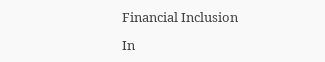Financial Inclusion

In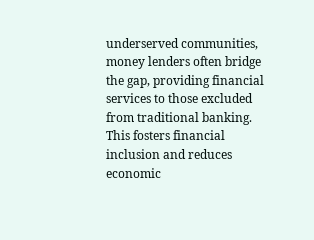underserved communities, money lenders often bridge the gap, providing financial services to those excluded from traditional banking. This fosters financial inclusion and reduces economic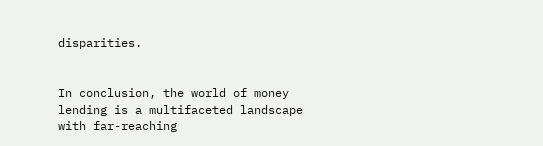disparities.


In conclusion, the world of money lending is a multifaceted landscape with far-reaching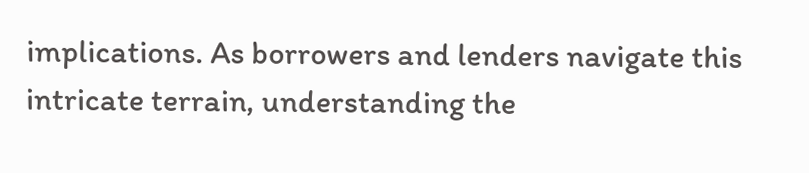implications. As borrowers and lenders navigate this intricate terrain, understanding the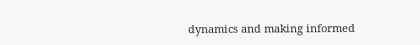dynamics and making informed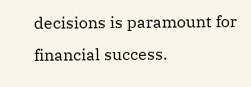decisions is paramount for financial success.